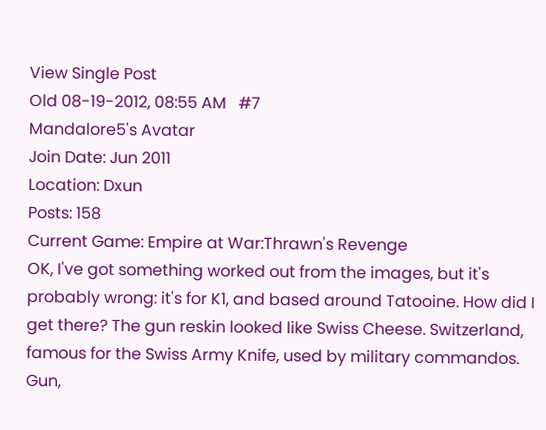View Single Post
Old 08-19-2012, 08:55 AM   #7
Mandalore5's Avatar
Join Date: Jun 2011
Location: Dxun
Posts: 158
Current Game: Empire at War:Thrawn's Revenge
OK, I've got something worked out from the images, but it's probably wrong: it's for K1, and based around Tatooine. How did I get there? The gun reskin looked like Swiss Cheese. Switzerland, famous for the Swiss Army Knife, used by military commandos. Gun,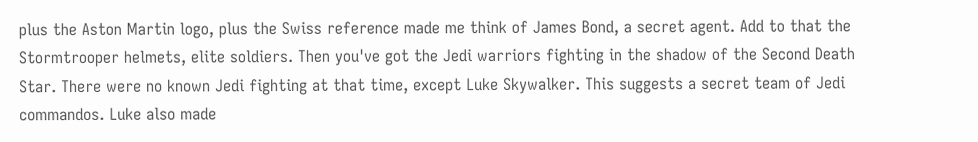plus the Aston Martin logo, plus the Swiss reference made me think of James Bond, a secret agent. Add to that the Stormtrooper helmets, elite soldiers. Then you've got the Jedi warriors fighting in the shadow of the Second Death Star. There were no known Jedi fighting at that time, except Luke Skywalker. This suggests a secret team of Jedi commandos. Luke also made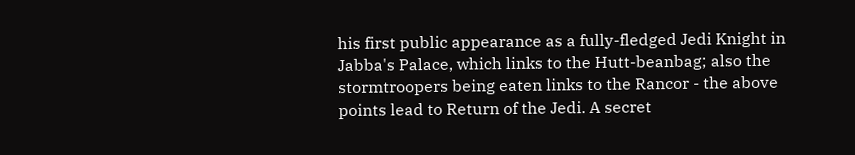his first public appearance as a fully-fledged Jedi Knight in Jabba's Palace, which links to the Hutt-beanbag; also the stormtroopers being eaten links to the Rancor - the above points lead to Return of the Jedi. A secret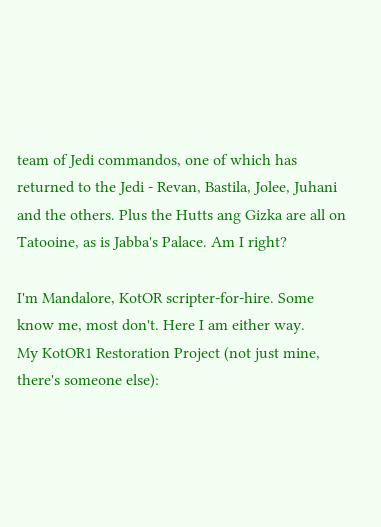team of Jedi commandos, one of which has returned to the Jedi - Revan, Bastila, Jolee, Juhani and the others. Plus the Hutts ang Gizka are all on Tatooine, as is Jabba's Palace. Am I right?

I'm Mandalore, KotOR scripter-for-hire. Some know me, most don't. Here I am either way.
My KotOR1 Restoration Project (not just mine, there's someone else):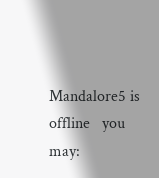Mandalore5 is offline   you may: